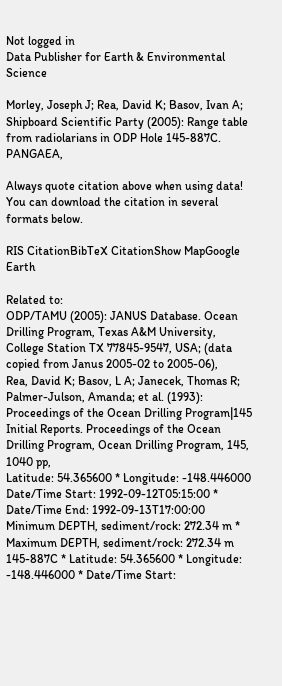Not logged in
Data Publisher for Earth & Environmental Science

Morley, Joseph J; Rea, David K; Basov, Ivan A; Shipboard Scientific Party (2005): Range table from radiolarians in ODP Hole 145-887C. PANGAEA,

Always quote citation above when using data! You can download the citation in several formats below.

RIS CitationBibTeX CitationShow MapGoogle Earth

Related to:
ODP/TAMU (2005): JANUS Database. Ocean Drilling Program, Texas A&M University, College Station TX 77845-9547, USA; (data copied from Janus 2005-02 to 2005-06),
Rea, David K; Basov, L A; Janecek, Thomas R; Palmer-Julson, Amanda; et al. (1993): Proceedings of the Ocean Drilling Program|145 Initial Reports. Proceedings of the Ocean Drilling Program, Ocean Drilling Program, 145, 1040 pp,
Latitude: 54.365600 * Longitude: -148.446000
Date/Time Start: 1992-09-12T05:15:00 * Date/Time End: 1992-09-13T17:00:00
Minimum DEPTH, sediment/rock: 272.34 m * Maximum DEPTH, sediment/rock: 272.34 m
145-887C * Latitude: 54.365600 * Longitude: -148.446000 * Date/Time Start: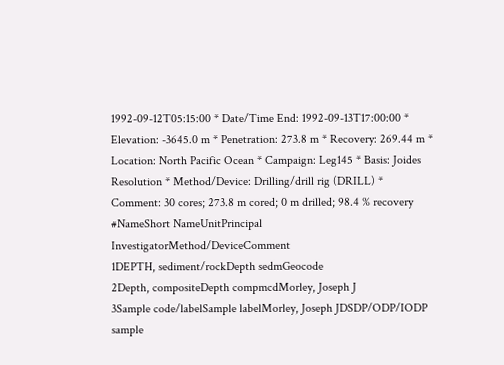1992-09-12T05:15:00 * Date/Time End: 1992-09-13T17:00:00 * Elevation: -3645.0 m * Penetration: 273.8 m * Recovery: 269.44 m * Location: North Pacific Ocean * Campaign: Leg145 * Basis: Joides Resolution * Method/Device: Drilling/drill rig (DRILL) * Comment: 30 cores; 273.8 m cored; 0 m drilled; 98.4 % recovery
#NameShort NameUnitPrincipal InvestigatorMethod/DeviceComment
1DEPTH, sediment/rockDepth sedmGeocode
2Depth, compositeDepth compmcdMorley, Joseph J
3Sample code/labelSample labelMorley, Joseph JDSDP/ODP/IODP sample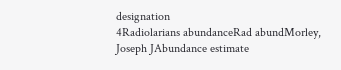designation
4Radiolarians abundanceRad abundMorley, Joseph JAbundance estimate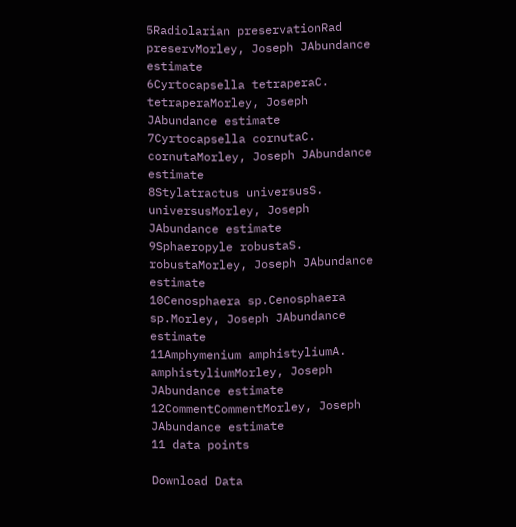5Radiolarian preservationRad preservMorley, Joseph JAbundance estimate
6Cyrtocapsella tetraperaC. tetraperaMorley, Joseph JAbundance estimate
7Cyrtocapsella cornutaC. cornutaMorley, Joseph JAbundance estimate
8Stylatractus universusS. universusMorley, Joseph JAbundance estimate
9Sphaeropyle robustaS. robustaMorley, Joseph JAbundance estimate
10Cenosphaera sp.Cenosphaera sp.Morley, Joseph JAbundance estimate
11Amphymenium amphistyliumA. amphistyliumMorley, Joseph JAbundance estimate
12CommentCommentMorley, Joseph JAbundance estimate
11 data points

Download Data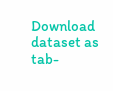Download dataset as tab-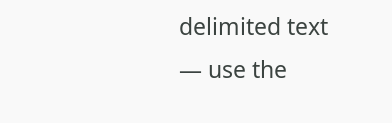delimited text — use the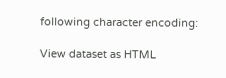following character encoding:

View dataset as HTML